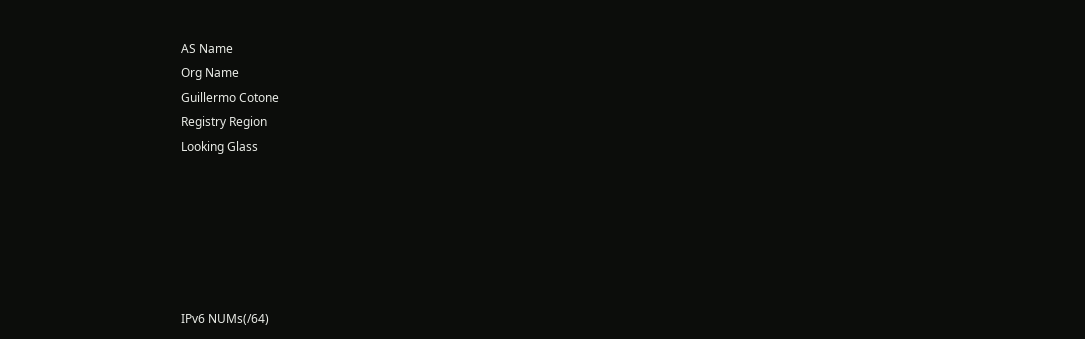AS Name
Org Name
Guillermo Cotone
Registry Region
Looking Glass






IPv6 NUMs(/64)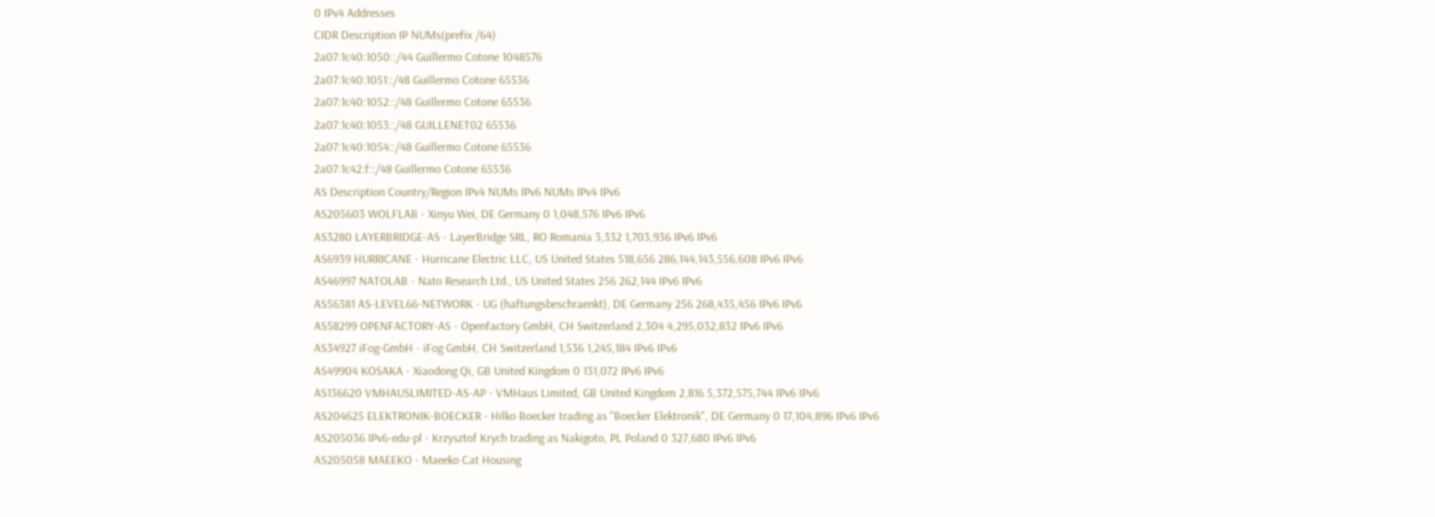0 IPv4 Addresses
CIDR Description IP NUMs(prefix /64)
2a07:1c40:1050::/44 Guillermo Cotone 1048576
2a07:1c40:1051::/48 Guillermo Cotone 65536
2a07:1c40:1052::/48 Guillermo Cotone 65536
2a07:1c40:1053::/48 GUILLENET02 65536
2a07:1c40:1054::/48 Guillermo Cotone 65536
2a07:1c42:f::/48 Guillermo Cotone 65536
AS Description Country/Region IPv4 NUMs IPv6 NUMs IPv4 IPv6
AS205603 WOLFLAB - Xinyu Wei, DE Germany 0 1,048,576 IPv6 IPv6
AS3280 LAYERBRIDGE-AS - LayerBridge SRL, RO Romania 3,332 1,703,936 IPv6 IPv6
AS6939 HURRICANE - Hurricane Electric LLC, US United States 518,656 286,144,143,556,608 IPv6 IPv6
AS46997 NATOLAB - Nato Research Ltd., US United States 256 262,144 IPv6 IPv6
AS56381 AS-LEVEL66-NETWORK - UG (haftungsbeschraenkt), DE Germany 256 268,435,456 IPv6 IPv6
AS58299 OPENFACTORY-AS - Openfactory GmbH, CH Switzerland 2,304 4,295,032,832 IPv6 IPv6
AS34927 iFog-GmbH - iFog GmbH, CH Switzerland 1,536 1,245,184 IPv6 IPv6
AS49904 KOSAKA - Xiaodong Qi, GB United Kingdom 0 131,072 IPv6 IPv6
AS136620 VMHAUSLIMITED-AS-AP - VMHaus Limited, GB United Kingdom 2,816 5,372,575,744 IPv6 IPv6
AS204625 ELEKTRONIK-BOECKER - Hilko Boecker trading as "Boecker Elektronik", DE Germany 0 17,104,896 IPv6 IPv6
AS205036 IPv6-edu-pl - Krzysztof Krych trading as Nakigoto, PL Poland 0 327,680 IPv6 IPv6
AS205058 MAEEKO - Maeeko Cat Housing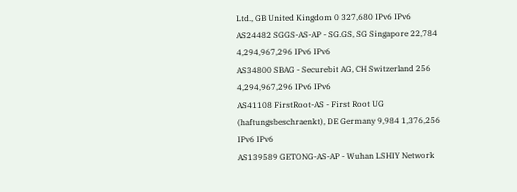Ltd., GB United Kingdom 0 327,680 IPv6 IPv6
AS24482 SGGS-AS-AP - SG.GS, SG Singapore 22,784 4,294,967,296 IPv6 IPv6
AS34800 SBAG - Securebit AG, CH Switzerland 256 4,294,967,296 IPv6 IPv6
AS41108 FirstRoot-AS - First Root UG (haftungsbeschraenkt), DE Germany 9,984 1,376,256 IPv6 IPv6
AS139589 GETONG-AS-AP - Wuhan LSHIY Network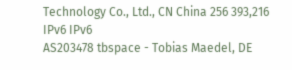Technology Co., Ltd., CN China 256 393,216 IPv6 IPv6
AS203478 tbspace - Tobias Maedel, DE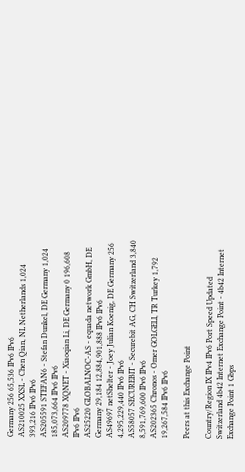Germany 256 65,536 IPv6 IPv6
AS210025 XXSL - Chen Qian, NL Netherlands 1,024 393,216 IPv6 IPv6
AS205591 STEFAN6 - Stefan Dunkel, DE Germany 1,024 185,073,664 IPv6 IPv6
AS209778 XQNET - Xiaoqian Li, DE Germany 0 196,608 IPv6 IPv6
AS25220 GLOBALNOC-AS - equada network GmbH, DE Germany 29,184 12,884,901,888 IPv6 IPv6
AS49697 netShelter - Joey Julian Koenig, DE Germany 256 4,295,229,440 IPv6 IPv6
AS58057 SECUREBIT - Securebit AG, CH Switzerland 3,840 8,591,769,600 IPv6 IPv6
AS202365 Chronos - Omer GOLGELI, TR Turkey 1,792 19,267,584 IPv6 IPv6

Peers at this Exchange Point

Country/Region IX IPv4 IPv6 Port Speed Updated
Switzerland 4b42 Internet Exchange Point - 4b42 Internet Exchange Point 1 Gbps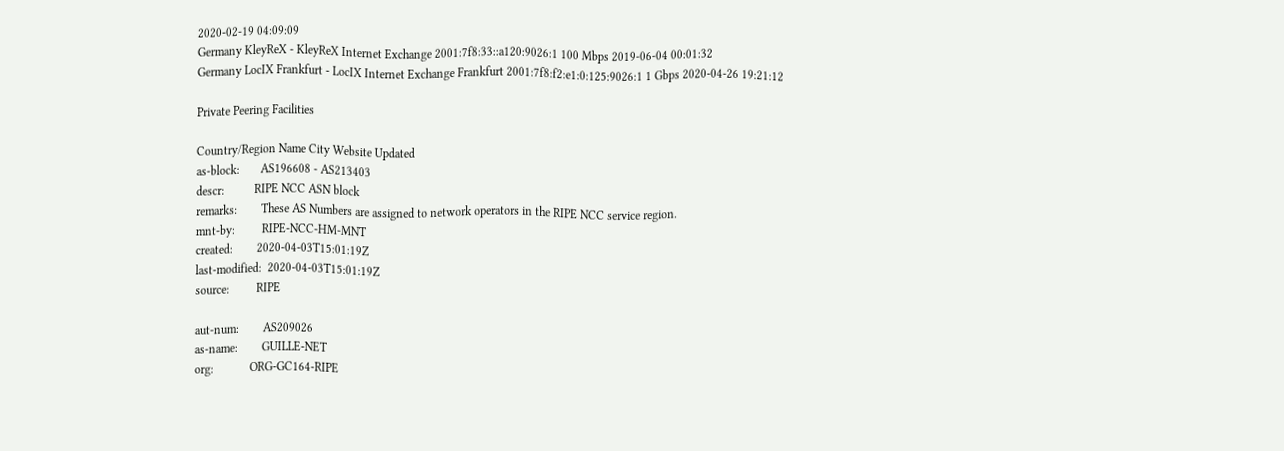2020-02-19 04:09:09
Germany KleyReX - KleyReX Internet Exchange 2001:7f8:33::a120:9026:1 100 Mbps 2019-06-04 00:01:32
Germany LocIX Frankfurt - LocIX Internet Exchange Frankfurt 2001:7f8:f2:e1:0:125:9026:1 1 Gbps 2020-04-26 19:21:12

Private Peering Facilities

Country/Region Name City Website Updated
as-block:       AS196608 - AS213403
descr:          RIPE NCC ASN block
remarks:        These AS Numbers are assigned to network operators in the RIPE NCC service region.
mnt-by:         RIPE-NCC-HM-MNT
created:        2020-04-03T15:01:19Z
last-modified:  2020-04-03T15:01:19Z
source:         RIPE

aut-num:        AS209026
as-name:        GUILLE-NET
org:            ORG-GC164-RIPE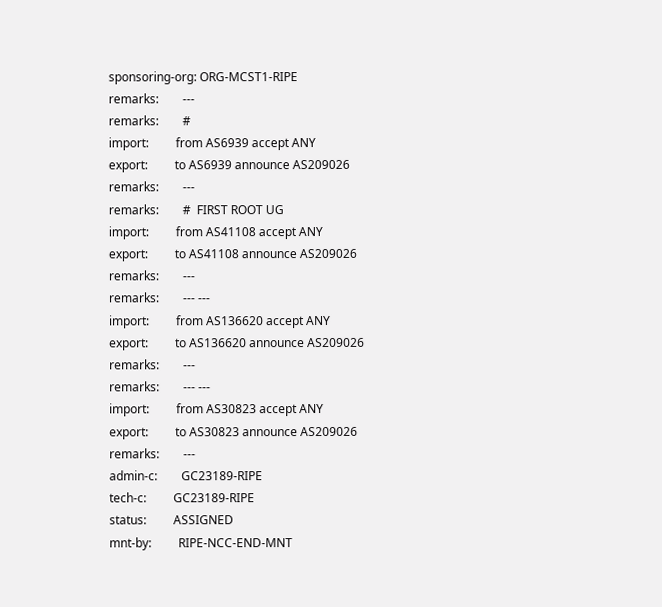sponsoring-org: ORG-MCST1-RIPE
remarks:        ---
remarks:        #
import:         from AS6939 accept ANY
export:         to AS6939 announce AS209026
remarks:        ---
remarks:        #  FIRST ROOT UG
import:         from AS41108 accept ANY
export:         to AS41108 announce AS209026
remarks:        ---
remarks:        --- ---
import:         from AS136620 accept ANY
export:         to AS136620 announce AS209026
remarks:        ---
remarks:        --- ---
import:         from AS30823 accept ANY
export:         to AS30823 announce AS209026
remarks:        ---
admin-c:        GC23189-RIPE
tech-c:         GC23189-RIPE
status:         ASSIGNED
mnt-by:         RIPE-NCC-END-MNT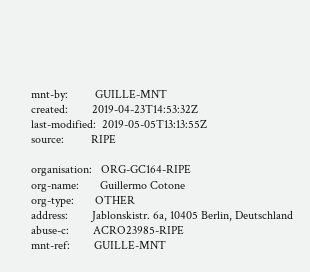mnt-by:         GUILLE-MNT
created:        2019-04-23T14:53:32Z
last-modified:  2019-05-05T13:13:55Z
source:         RIPE

organisation:   ORG-GC164-RIPE
org-name:       Guillermo Cotone
org-type:       OTHER
address:        Jablonskistr. 6a, 10405 Berlin, Deutschland
abuse-c:        ACRO23985-RIPE
mnt-ref:        GUILLE-MNT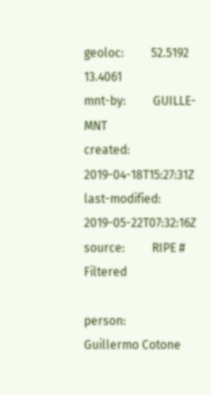geoloc:         52.5192 13.4061
mnt-by:         GUILLE-MNT
created:        2019-04-18T15:27:31Z
last-modified:  2019-05-22T07:32:16Z
source:         RIPE # Filtered

person:         Guillermo Cotone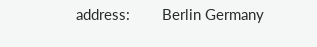address:        Berlin Germany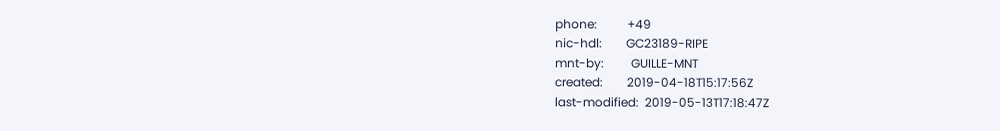phone:          +49
nic-hdl:        GC23189-RIPE
mnt-by:         GUILLE-MNT
created:        2019-04-18T15:17:56Z
last-modified:  2019-05-13T17:18:47Z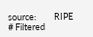source:         RIPE # Filtered